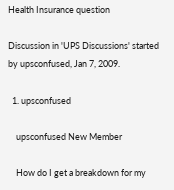Health Insurance question

Discussion in 'UPS Discussions' started by upsconfused, Jan 7, 2009.

  1. upsconfused

    upsconfused New Member

    How do I get a breakdown for my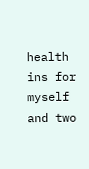health ins for myself and two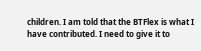children. I am told that the BTFlex is what I have contributed. I need to give it to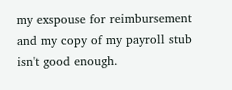my exspouse for reimbursement and my copy of my payroll stub isn't good enough.